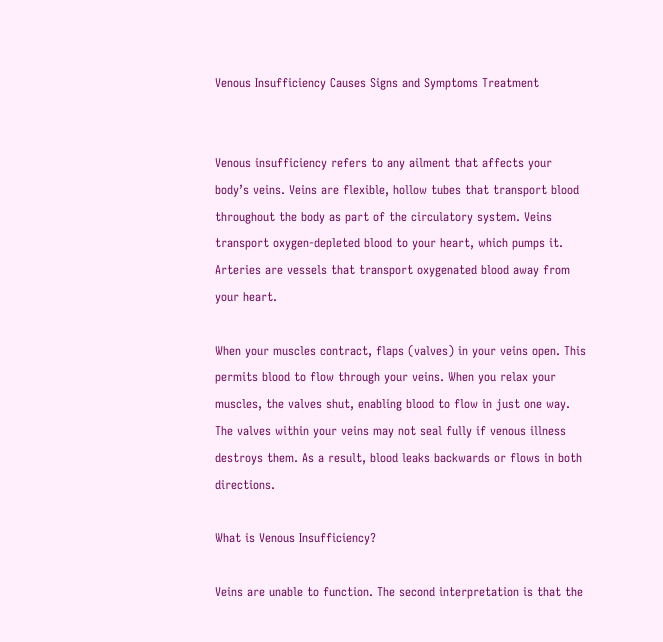Venous Insufficiency Causes Signs and Symptoms Treatment


Venous insufficiency refers to any ailment that affects your body’s veins. Veins are flexible, hollow tubes that transport blood throughout the body as part of the circulatory system. Veins transport oxygen-depleted blood to your heart, which pumps it. Arteries are vessels that transport oxygenated blood away from your heart.

When your muscles contract, flaps (valves) in your veins open. This permits blood to flow through your veins. When you relax your muscles, the valves shut, enabling blood to flow in just one way. The valves within your veins may not seal fully if venous illness destroys them. As a result, blood leaks backwards or flows in both directions.

What is Venous Insufficiency?

Veins are unable to function. The second interpretation is that the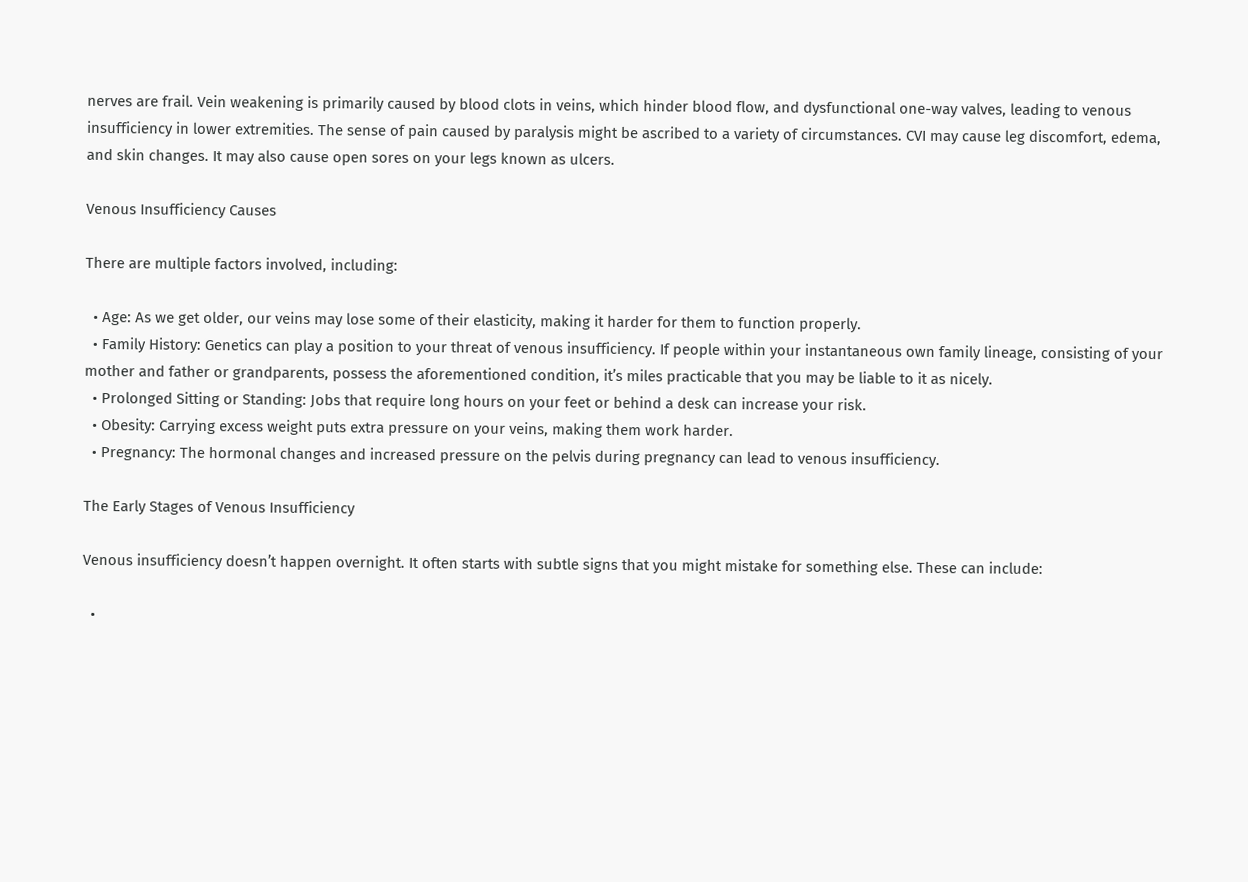nerves are frail. Vein weakening is primarily caused by blood clots in veins, which hinder blood flow, and dysfunctional one-way valves, leading to venous insufficiency in lower extremities. The sense of pain caused by paralysis might be ascribed to a variety of circumstances. CVI may cause leg discomfort, edema, and skin changes. It may also cause open sores on your legs known as ulcers.

Venous Insufficiency Causes

There are multiple factors involved, including:

  • Age: As we get older, our veins may lose some of their elasticity, making it harder for them to function properly.
  • Family History: Genetics can play a position to your threat of venous insufficiency. If people within your instantaneous own family lineage, consisting of your mother and father or grandparents, possess the aforementioned condition, it’s miles practicable that you may be liable to it as nicely.
  • Prolonged Sitting or Standing: Jobs that require long hours on your feet or behind a desk can increase your risk.
  • Obesity: Carrying excess weight puts extra pressure on your veins, making them work harder.
  • Pregnancy: The hormonal changes and increased pressure on the pelvis during pregnancy can lead to venous insufficiency.

The Early Stages of Venous Insufficiency

Venous insufficiency doesn’t happen overnight. It often starts with subtle signs that you might mistake for something else. These can include:

  •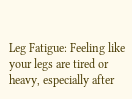Leg Fatigue: Feeling like your legs are tired or heavy, especially after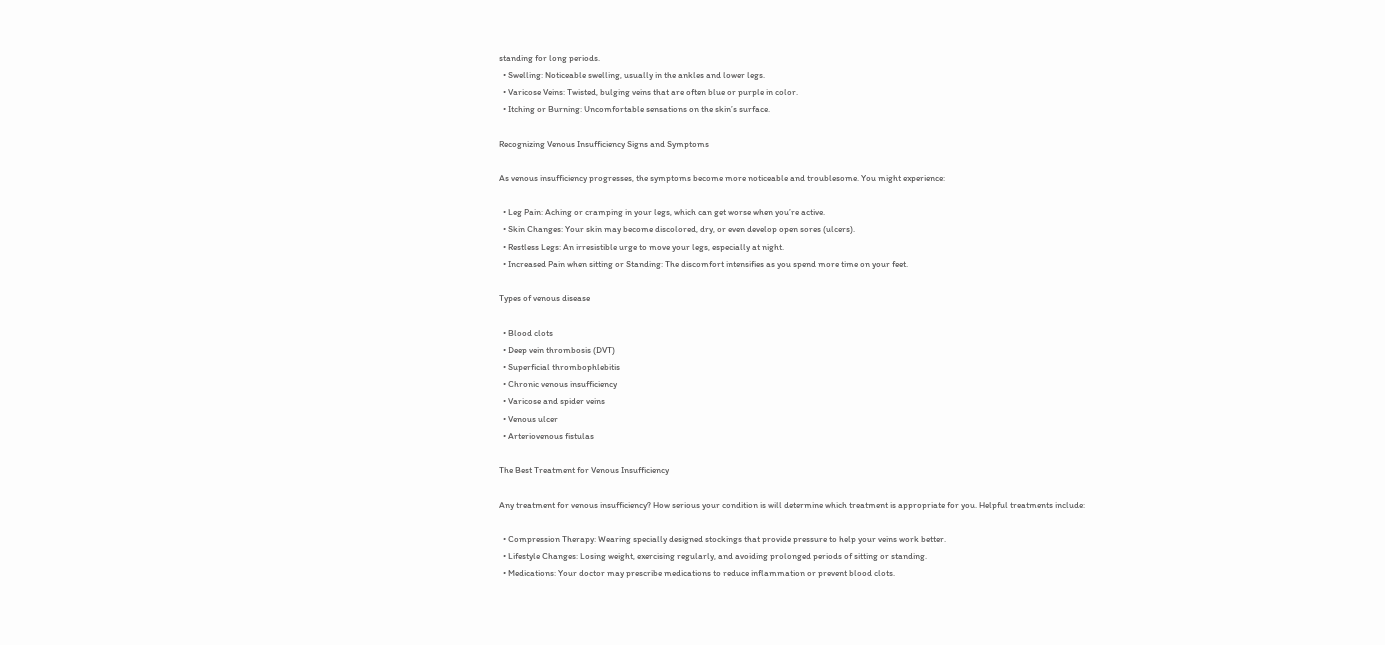standing for long periods.
  • Swelling: Noticeable swelling, usually in the ankles and lower legs.
  • Varicose Veins: Twisted, bulging veins that are often blue or purple in color.
  • Itching or Burning: Uncomfortable sensations on the skin’s surface.

Recognizing Venous Insufficiency Signs and Symptoms

As venous insufficiency progresses, the symptoms become more noticeable and troublesome. You might experience:

  • Leg Pain: Aching or cramping in your legs, which can get worse when you’re active.
  • Skin Changes: Your skin may become discolored, dry, or even develop open sores (ulcers).
  • Restless Legs: An irresistible urge to move your legs, especially at night.
  • Increased Pain when sitting or Standing: The discomfort intensifies as you spend more time on your feet.

Types of venous disease

  • Blood clots
  • Deep vein thrombosis (DVT)
  • Superficial thrombophlebitis
  • Chronic venous insufficiency
  • Varicose and spider veins
  • Venous ulcer
  • Arteriovenous fistulas

The Best Treatment for Venous Insufficiency

Any treatment for venous insufficiency? How serious your condition is will determine which treatment is appropriate for you. Helpful treatments include:

  • Compression Therapy: Wearing specially designed stockings that provide pressure to help your veins work better.
  • Lifestyle Changes: Losing weight, exercising regularly, and avoiding prolonged periods of sitting or standing.
  • Medications: Your doctor may prescribe medications to reduce inflammation or prevent blood clots.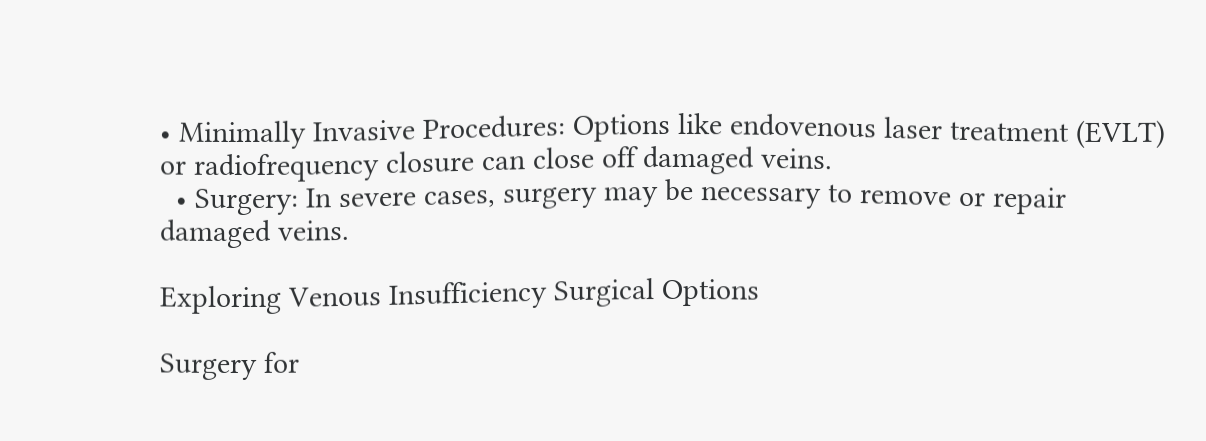• Minimally Invasive Procedures: Options like endovenous laser treatment (EVLT) or radiofrequency closure can close off damaged veins.
  • Surgery: In severe cases, surgery may be necessary to remove or repair damaged veins.

Exploring Venous Insufficiency Surgical Options

Surgery for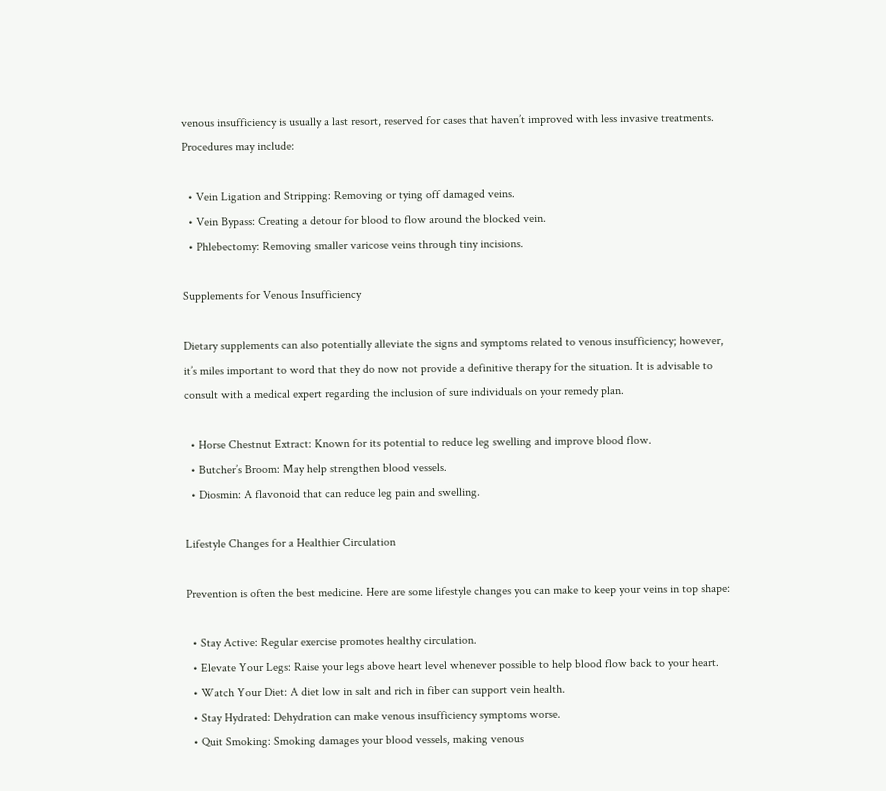venous insufficiency is usually a last resort, reserved for cases that haven’t improved with less invasive treatments. Procedures may include:

  • Vein Ligation and Stripping: Removing or tying off damaged veins.
  • Vein Bypass: Creating a detour for blood to flow around the blocked vein.
  • Phlebectomy: Removing smaller varicose veins through tiny incisions.

Supplements for Venous Insufficiency

Dietary supplements can also potentially alleviate the signs and symptoms related to venous insufficiency; however, it’s miles important to word that they do now not provide a definitive therapy for the situation. It is advisable to consult with a medical expert regarding the inclusion of sure individuals on your remedy plan.

  • Horse Chestnut Extract: Known for its potential to reduce leg swelling and improve blood flow.
  • Butcher’s Broom: May help strengthen blood vessels.
  • Diosmin: A flavonoid that can reduce leg pain and swelling.

Lifestyle Changes for a Healthier Circulation

Prevention is often the best medicine. Here are some lifestyle changes you can make to keep your veins in top shape:

  • Stay Active: Regular exercise promotes healthy circulation.
  • Elevate Your Legs: Raise your legs above heart level whenever possible to help blood flow back to your heart.
  • Watch Your Diet: A diet low in salt and rich in fiber can support vein health.
  • Stay Hydrated: Dehydration can make venous insufficiency symptoms worse.
  • Quit Smoking: Smoking damages your blood vessels, making venous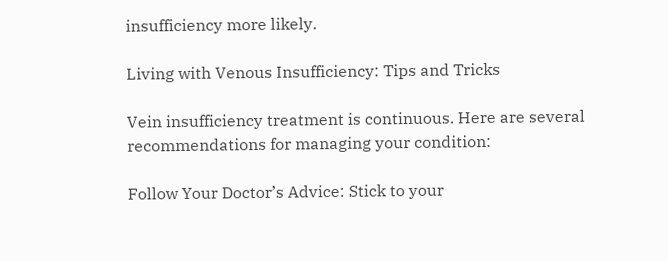insufficiency more likely.

Living with Venous Insufficiency: Tips and Tricks

Vein insufficiency treatment is continuous. Here are several recommendations for managing your condition:

Follow Your Doctor’s Advice: Stick to your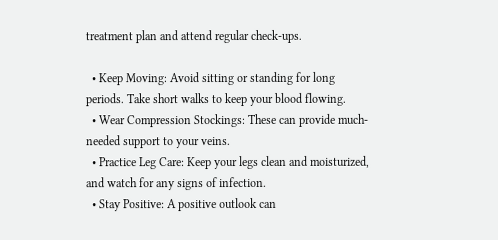treatment plan and attend regular check-ups.

  • Keep Moving: Avoid sitting or standing for long periods. Take short walks to keep your blood flowing.
  • Wear Compression Stockings: These can provide much-needed support to your veins.
  • Practice Leg Care: Keep your legs clean and moisturized, and watch for any signs of infection.
  • Stay Positive: A positive outlook can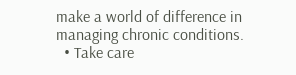make a world of difference in managing chronic conditions.
  • Take care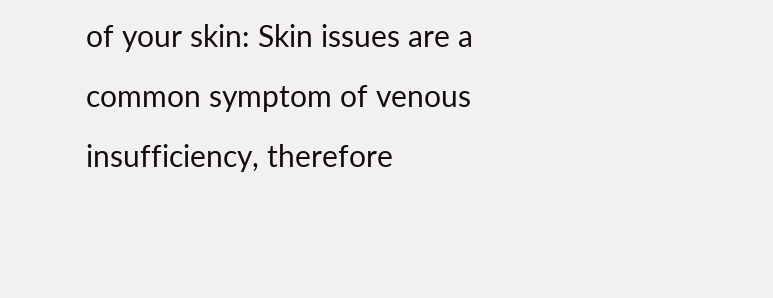of your skin: Skin issues are a common symptom of venous insufficiency, therefore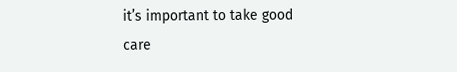it’s important to take good care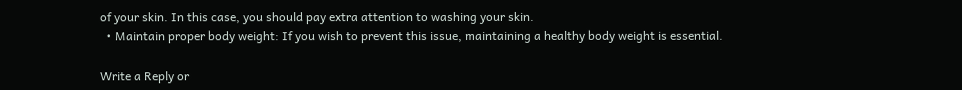of your skin. In this case, you should pay extra attention to washing your skin.
  • Maintain proper body weight: If you wish to prevent this issue, maintaining a healthy body weight is essential.

Write a Reply or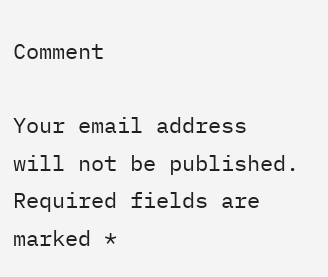Comment

Your email address will not be published. Required fields are marked *